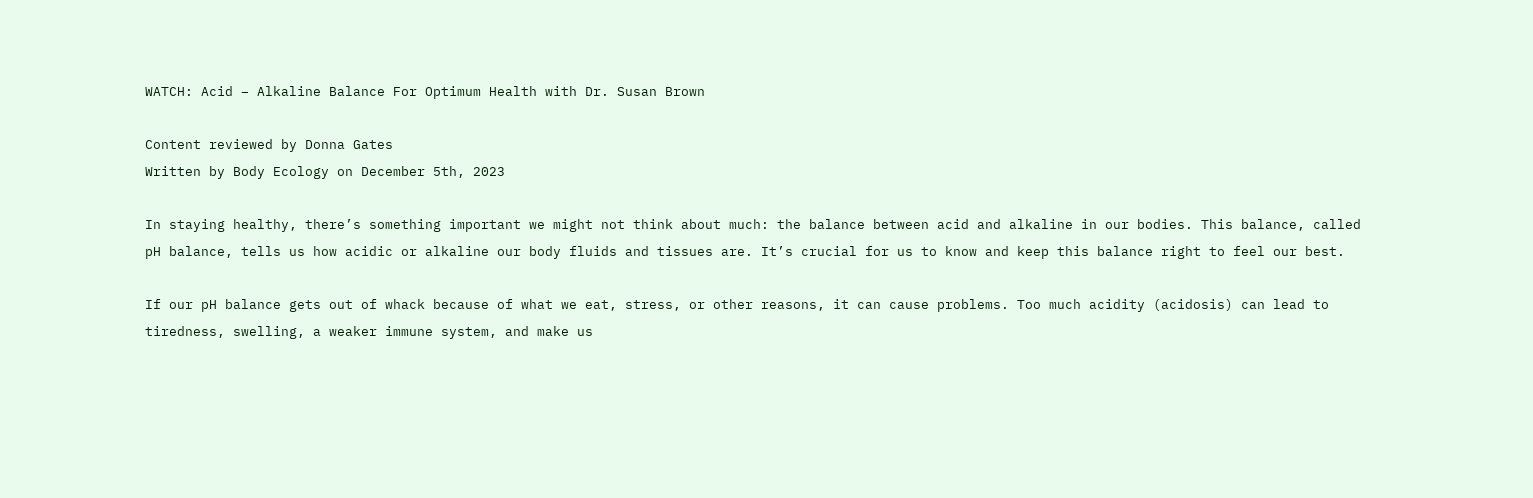WATCH: Acid – Alkaline Balance For Optimum Health with Dr. Susan Brown

Content reviewed by Donna Gates
Written by Body Ecology on December 5th, 2023

In staying healthy, there’s something important we might not think about much: the balance between acid and alkaline in our bodies. This balance, called pH balance, tells us how acidic or alkaline our body fluids and tissues are. It’s crucial for us to know and keep this balance right to feel our best.

If our pH balance gets out of whack because of what we eat, stress, or other reasons, it can cause problems. Too much acidity (acidosis) can lead to tiredness, swelling, a weaker immune system, and make us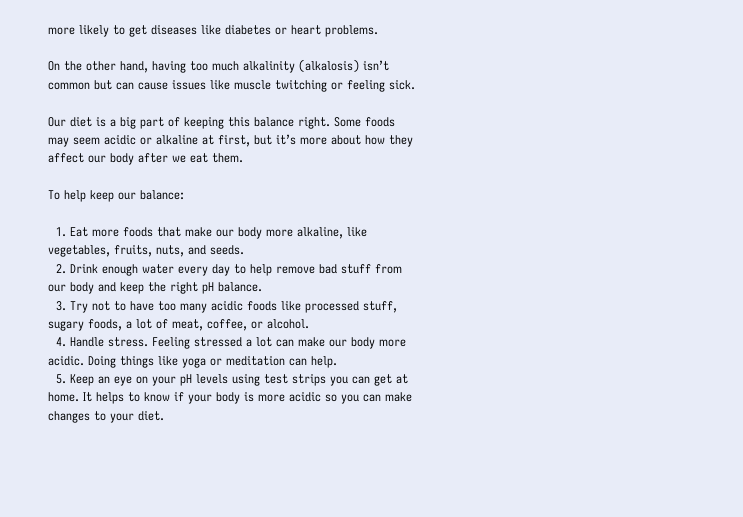more likely to get diseases like diabetes or heart problems.

On the other hand, having too much alkalinity (alkalosis) isn’t common but can cause issues like muscle twitching or feeling sick.

Our diet is a big part of keeping this balance right. Some foods may seem acidic or alkaline at first, but it’s more about how they affect our body after we eat them.

To help keep our balance:

  1. Eat more foods that make our body more alkaline, like vegetables, fruits, nuts, and seeds.
  2. Drink enough water every day to help remove bad stuff from our body and keep the right pH balance.
  3. Try not to have too many acidic foods like processed stuff, sugary foods, a lot of meat, coffee, or alcohol.
  4. Handle stress. Feeling stressed a lot can make our body more acidic. Doing things like yoga or meditation can help.
  5. Keep an eye on your pH levels using test strips you can get at home. It helps to know if your body is more acidic so you can make changes to your diet.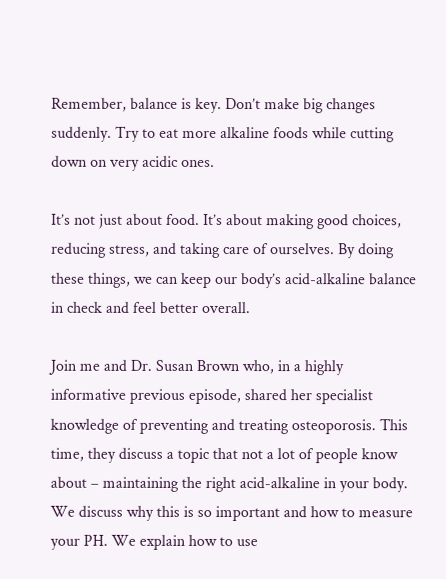Remember, balance is key. Don’t make big changes suddenly. Try to eat more alkaline foods while cutting down on very acidic ones.

It’s not just about food. It’s about making good choices, reducing stress, and taking care of ourselves. By doing these things, we can keep our body’s acid-alkaline balance in check and feel better overall.

Join me and Dr. Susan Brown who, in a highly informative previous episode, shared her specialist knowledge of preventing and treating osteoporosis. This time, they discuss a topic that not a lot of people know about – maintaining the right acid-alkaline in your body. We discuss why this is so important and how to measure your PH. We explain how to use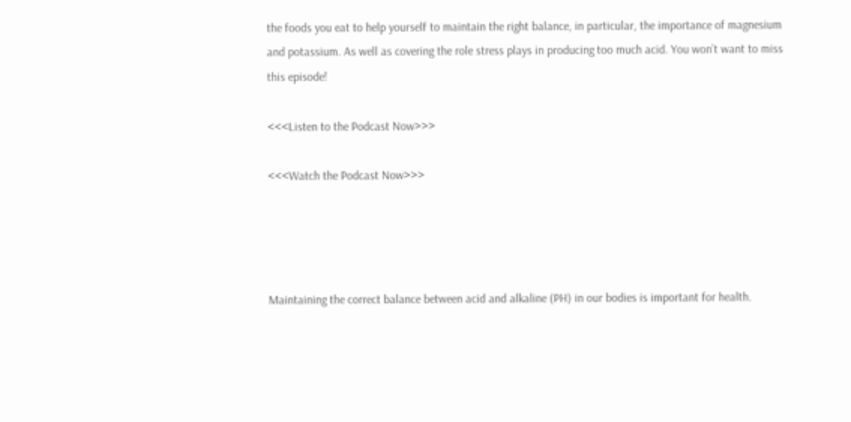the foods you eat to help yourself to maintain the right balance, in particular, the importance of magnesium and potassium. As well as covering the role stress plays in producing too much acid. You won’t want to miss this episode!

<<<Listen to the Podcast Now>>>

<<<Watch the Podcast Now>>>




Maintaining the correct balance between acid and alkaline (PH) in our bodies is important for health.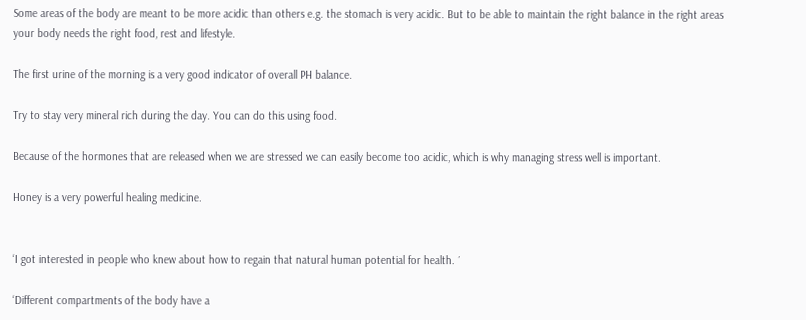Some areas of the body are meant to be more acidic than others e.g. the stomach is very acidic. But to be able to maintain the right balance in the right areas your body needs the right food, rest and lifestyle.

The first urine of the morning is a very good indicator of overall PH balance.

Try to stay very mineral rich during the day. You can do this using food.

Because of the hormones that are released when we are stressed we can easily become too acidic, which is why managing stress well is important.

Honey is a very powerful healing medicine.


‘I got interested in people who knew about how to regain that natural human potential for health. ´

‘Different compartments of the body have a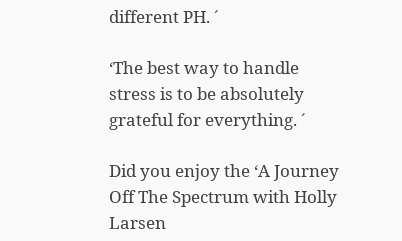different PH. ´

‘The best way to handle stress is to be absolutely grateful for everything. ´

Did you enjoy the ‘A Journey Off The Spectrum with Holly Larsen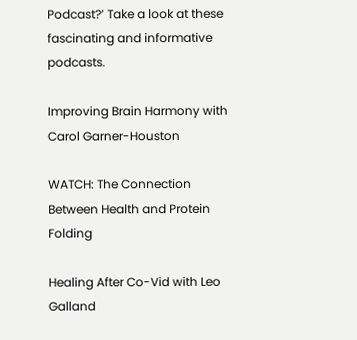Podcast?’ Take a look at these fascinating and informative podcasts.

Improving Brain Harmony with Carol Garner-Houston

WATCH: The Connection Between Health and Protein Folding

Healing After Co-Vid with Leo Galland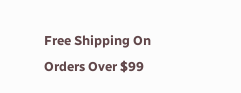Free Shipping On Orders Over $99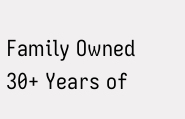Family Owned
30+ Years of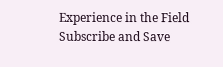Experience in the Field
Subscribe and Save